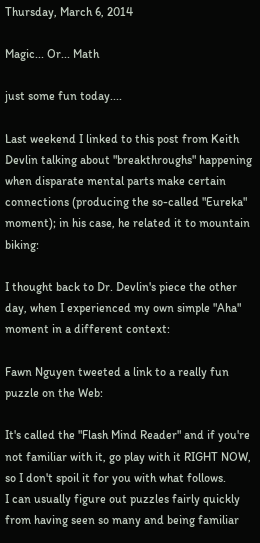Thursday, March 6, 2014

Magic... Or... Math

just some fun today....

Last weekend I linked to this post from Keith Devlin talking about "breakthroughs" happening when disparate mental parts make certain connections (producing the so-called "Eureka" moment); in his case, he related it to mountain biking:

I thought back to Dr. Devlin's piece the other day, when I experienced my own simple "Aha" moment in a different context:

Fawn Nguyen tweeted a link to a really fun puzzle on the Web:

It's called the "Flash Mind Reader" and if you're not familiar with it, go play with it RIGHT NOW, so I don't spoil it for you with what follows.
I can usually figure out puzzles fairly quickly from having seen so many and being familiar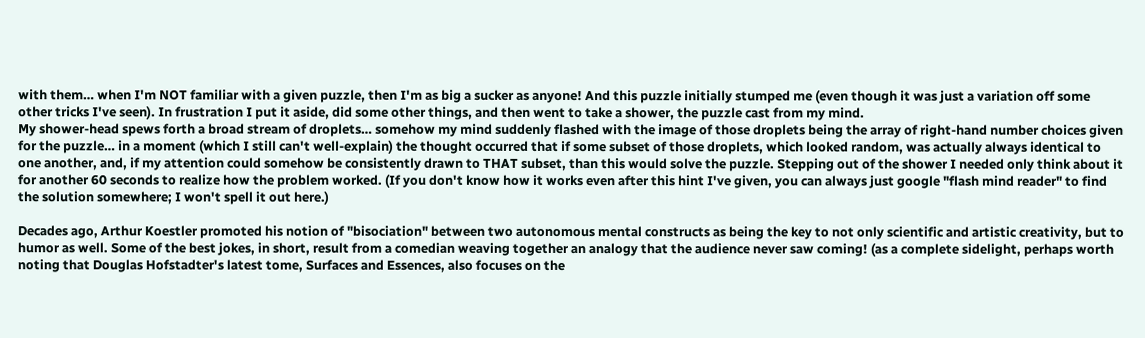with them… when I'm NOT familiar with a given puzzle, then I'm as big a sucker as anyone! And this puzzle initially stumped me (even though it was just a variation off some other tricks I've seen). In frustration I put it aside, did some other things, and then went to take a shower, the puzzle cast from my mind.
My shower-head spews forth a broad stream of droplets… somehow my mind suddenly flashed with the image of those droplets being the array of right-hand number choices given for the puzzle… in a moment (which I still can't well-explain) the thought occurred that if some subset of those droplets, which looked random, was actually always identical to one another, and, if my attention could somehow be consistently drawn to THAT subset, than this would solve the puzzle. Stepping out of the shower I needed only think about it for another 60 seconds to realize how the problem worked. (If you don't know how it works even after this hint I've given, you can always just google "flash mind reader" to find the solution somewhere; I won't spell it out here.)

Decades ago, Arthur Koestler promoted his notion of "bisociation" between two autonomous mental constructs as being the key to not only scientific and artistic creativity, but to humor as well. Some of the best jokes, in short, result from a comedian weaving together an analogy that the audience never saw coming! (as a complete sidelight, perhaps worth noting that Douglas Hofstadter's latest tome, Surfaces and Essences, also focuses on the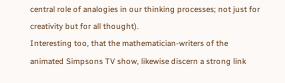central role of analogies in our thinking processes; not just for creativity but for all thought).
Interesting too, that the mathematician-writers of the animated Simpsons TV show, likewise discern a strong link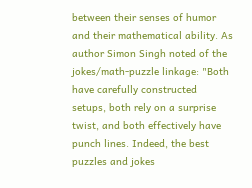between their senses of humor and their mathematical ability. As author Simon Singh noted of the jokes/math-puzzle linkage: "Both have carefully constructed setups, both rely on a surprise twist, and both effectively have punch lines. Indeed, the best puzzles and jokes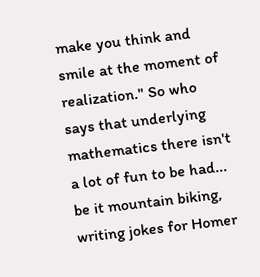make you think and smile at the moment of realization." So who says that underlying mathematics there isn't a lot of fun to be had... be it mountain biking, writing jokes for Homer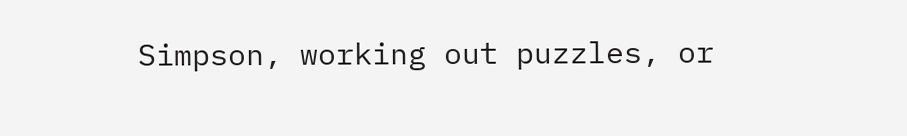Simpson, working out puzzles, or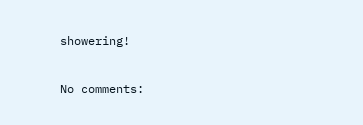showering!

No comments: